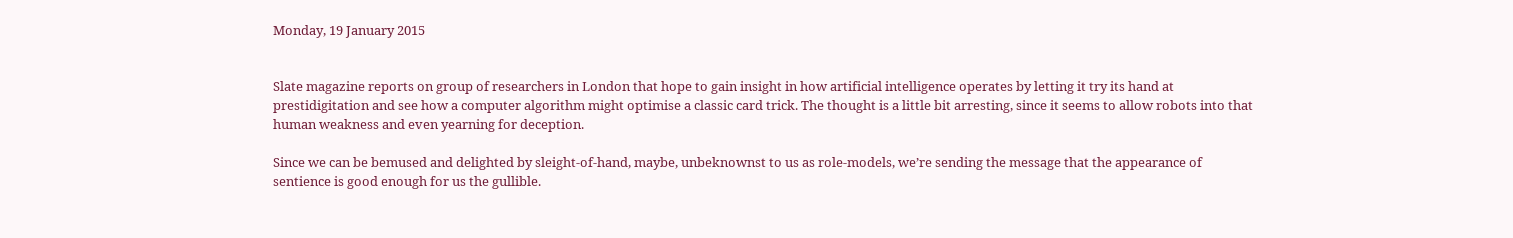Monday, 19 January 2015


Slate magazine reports on group of researchers in London that hope to gain insight in how artificial intelligence operates by letting it try its hand at prestidigitation and see how a computer algorithm might optimise a classic card trick. The thought is a little bit arresting, since it seems to allow robots into that human weakness and even yearning for deception.

Since we can be bemused and delighted by sleight-of-hand, maybe, unbeknownst to us as role-models, we’re sending the message that the appearance of sentience is good enough for us the gullible.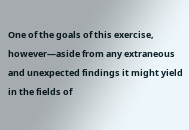One of the goals of this exercise, however—aside from any extraneous and unexpected findings it might yield in the fields of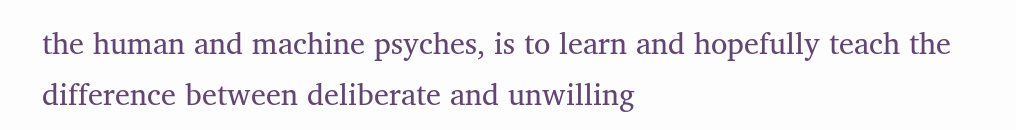the human and machine psyches, is to learn and hopefully teach the difference between deliberate and unwilling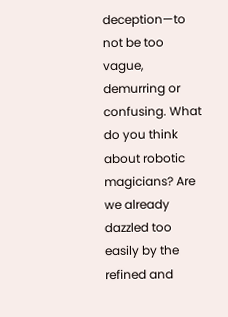deception—to not be too vague, demurring or confusing. What do you think about robotic magicians? Are we already dazzled too easily by the refined and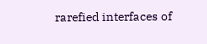rarefied interfaces of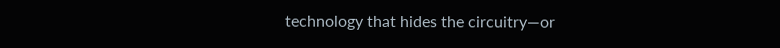technology that hides the circuitry—or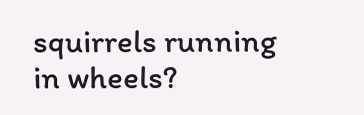squirrels running in wheels?